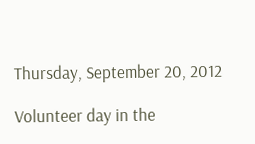Thursday, September 20, 2012

Volunteer day in the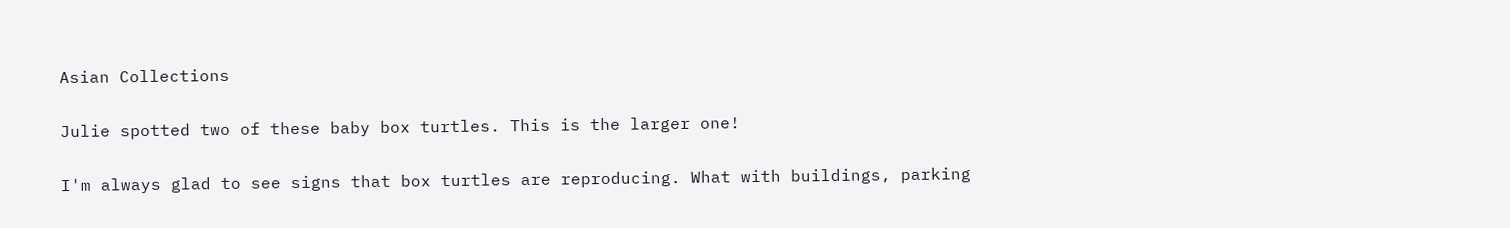Asian Collections

Julie spotted two of these baby box turtles. This is the larger one!

I'm always glad to see signs that box turtles are reproducing. What with buildings, parking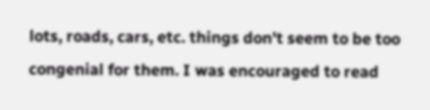lots, roads, cars, etc. things don't seem to be too congenial for them. I was encouraged to read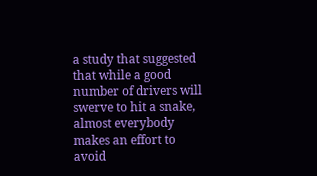a study that suggested that while a good number of drivers will swerve to hit a snake, almost everybody makes an effort to avoid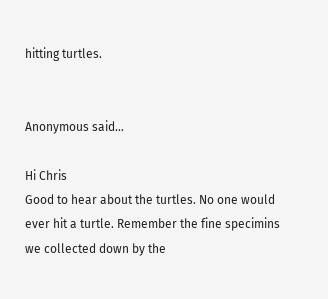hitting turtles.


Anonymous said...

Hi Chris
Good to hear about the turtles. No one would ever hit a turtle. Remember the fine specimins we collected down by the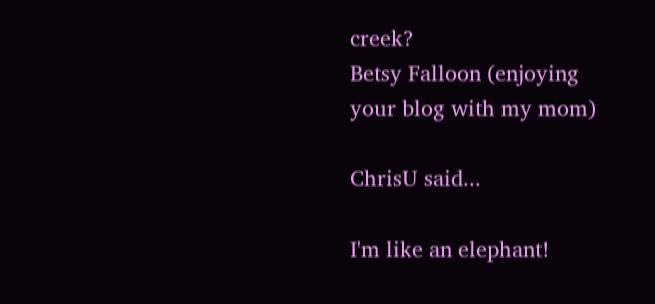creek?
Betsy Falloon (enjoying your blog with my mom)

ChrisU said...

I'm like an elephant!